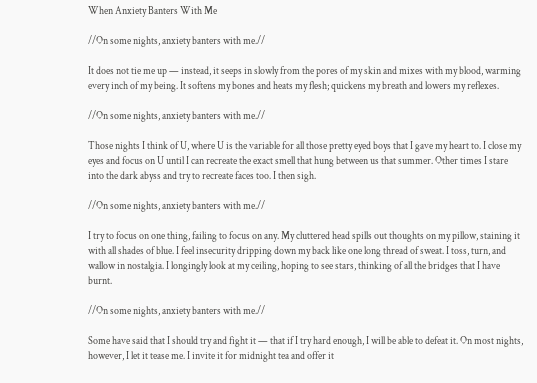When Anxiety Banters With Me

//On some nights, anxiety banters with me.//

It does not tie me up — instead, it seeps in slowly from the pores of my skin and mixes with my blood, warming every inch of my being. It softens my bones and heats my flesh; quickens my breath and lowers my reflexes.

//On some nights, anxiety banters with me.//

Those nights I think of U, where U is the variable for all those pretty eyed boys that I gave my heart to. I close my eyes and focus on U until I can recreate the exact smell that hung between us that summer. Other times I stare into the dark abyss and try to recreate faces too. I then sigh.

//On some nights, anxiety banters with me.//

I try to focus on one thing, failing to focus on any. My cluttered head spills out thoughts on my pillow, staining it with all shades of blue. I feel insecurity dripping down my back like one long thread of sweat. I toss, turn, and wallow in nostalgia. I longingly look at my ceiling, hoping to see stars, thinking of all the bridges that I have burnt.

//On some nights, anxiety banters with me.//

Some have said that I should try and fight it — that if I try hard enough, I will be able to defeat it. On most nights, however, I let it tease me. I invite it for midnight tea and offer it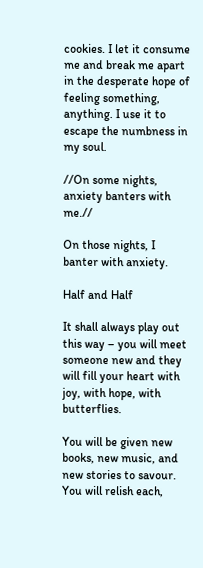cookies. I let it consume me and break me apart in the desperate hope of feeling something, anything. I use it to escape the numbness in my soul.

//On some nights, anxiety banters with me.//

On those nights, I banter with anxiety.

Half and Half

It shall always play out this way – you will meet someone new and they will fill your heart with joy, with hope, with butterflies.

You will be given new books, new music, and new stories to savour. You will relish each,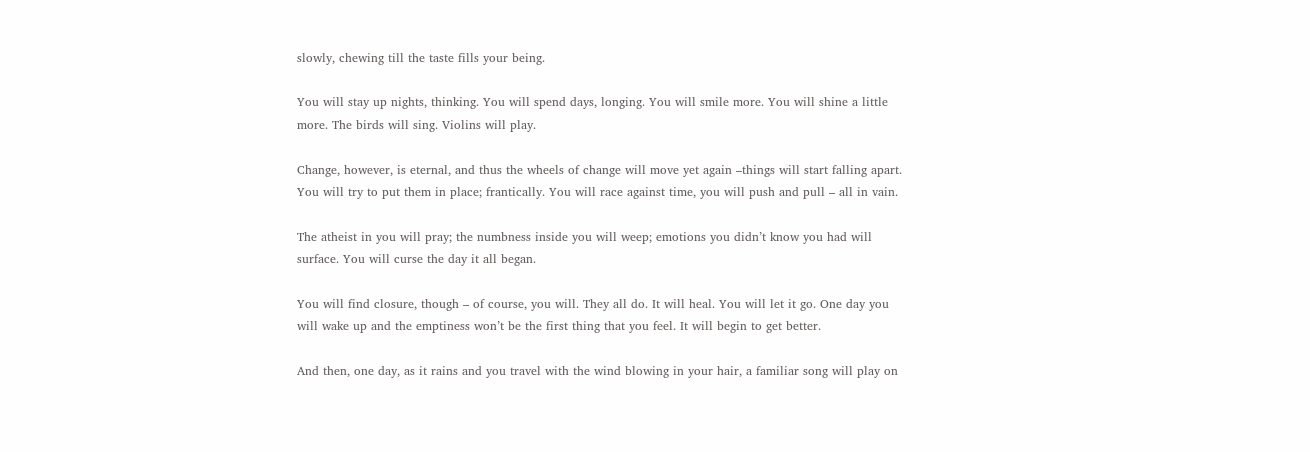slowly, chewing till the taste fills your being.

You will stay up nights, thinking. You will spend days, longing. You will smile more. You will shine a little more. The birds will sing. Violins will play.

Change, however, is eternal, and thus the wheels of change will move yet again –things will start falling apart. You will try to put them in place; frantically. You will race against time, you will push and pull – all in vain.

The atheist in you will pray; the numbness inside you will weep; emotions you didn’t know you had will surface. You will curse the day it all began.

You will find closure, though – of course, you will. They all do. It will heal. You will let it go. One day you will wake up and the emptiness won’t be the first thing that you feel. It will begin to get better.

And then, one day, as it rains and you travel with the wind blowing in your hair, a familiar song will play on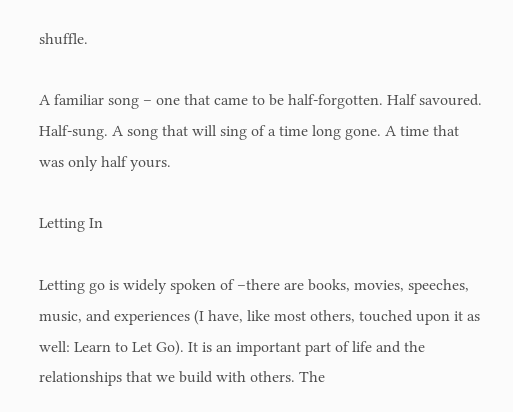shuffle.

A familiar song – one that came to be half-forgotten. Half savoured. Half-sung. A song that will sing of a time long gone. A time that was only half yours.

Letting In

Letting go is widely spoken of –there are books, movies, speeches, music, and experiences (I have, like most others, touched upon it as well: Learn to Let Go). It is an important part of life and the relationships that we build with others. The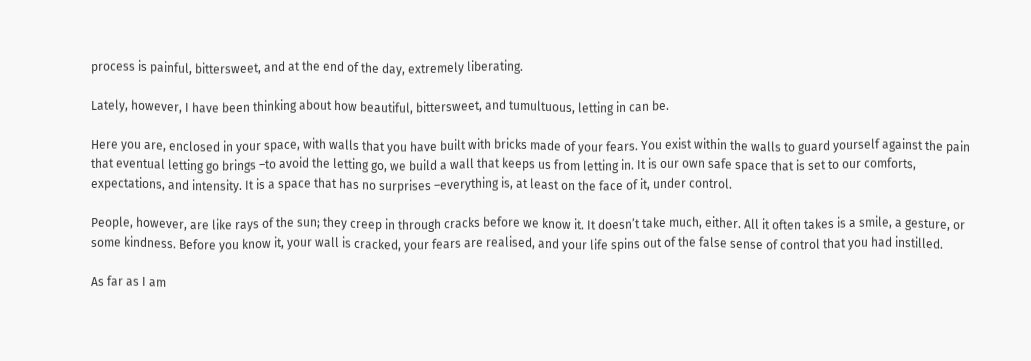process is painful, bittersweet, and at the end of the day, extremely liberating.

Lately, however, I have been thinking about how beautiful, bittersweet, and tumultuous, letting in can be.

Here you are, enclosed in your space, with walls that you have built with bricks made of your fears. You exist within the walls to guard yourself against the pain that eventual letting go brings –to avoid the letting go, we build a wall that keeps us from letting in. It is our own safe space that is set to our comforts, expectations, and intensity. It is a space that has no surprises –everything is, at least on the face of it, under control.

People, however, are like rays of the sun; they creep in through cracks before we know it. It doesn’t take much, either. All it often takes is a smile, a gesture, or some kindness. Before you know it, your wall is cracked, your fears are realised, and your life spins out of the false sense of control that you had instilled.

As far as I am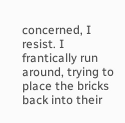concerned, I resist. I frantically run around, trying to place the bricks back into their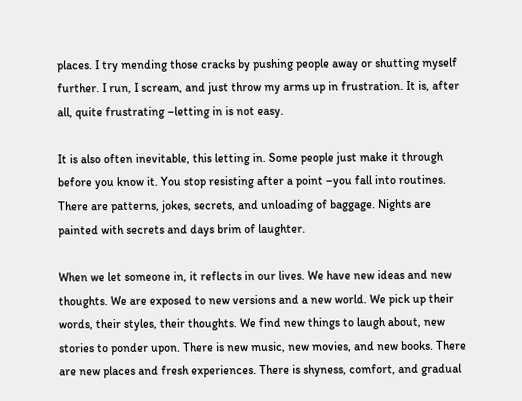places. I try mending those cracks by pushing people away or shutting myself further. I run, I scream, and just throw my arms up in frustration. It is, after all, quite frustrating –letting in is not easy.

It is also often inevitable, this letting in. Some people just make it through before you know it. You stop resisting after a point –you fall into routines. There are patterns, jokes, secrets, and unloading of baggage. Nights are painted with secrets and days brim of laughter.

When we let someone in, it reflects in our lives. We have new ideas and new thoughts. We are exposed to new versions and a new world. We pick up their words, their styles, their thoughts. We find new things to laugh about, new stories to ponder upon. There is new music, new movies, and new books. There are new places and fresh experiences. There is shyness, comfort, and gradual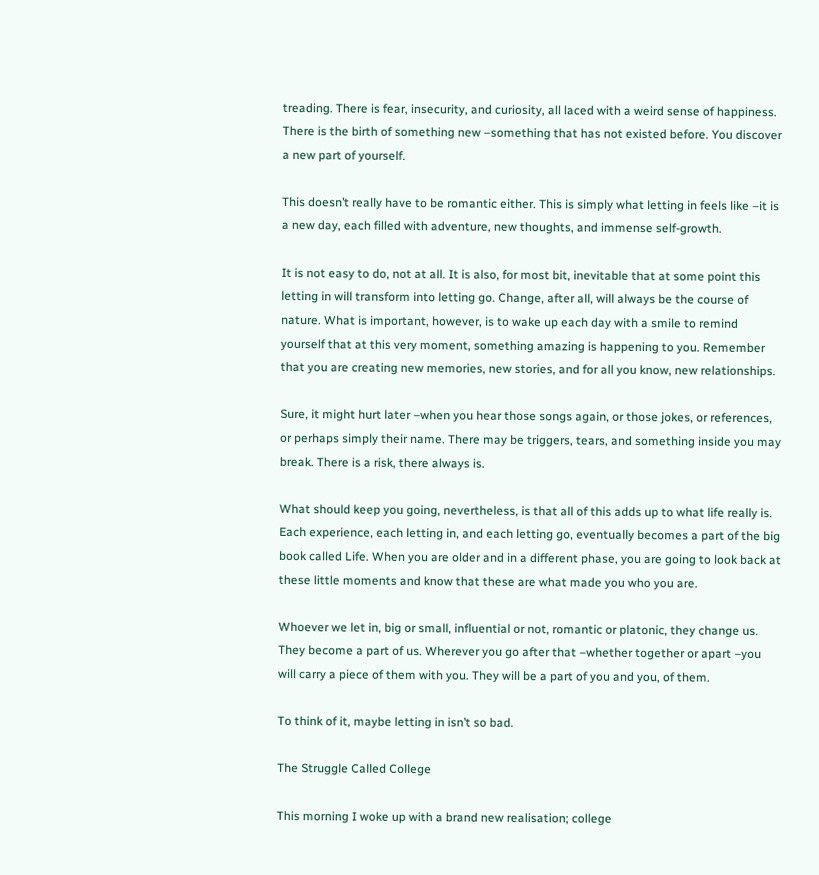treading. There is fear, insecurity, and curiosity, all laced with a weird sense of happiness. There is the birth of something new –something that has not existed before. You discover a new part of yourself.

This doesn’t really have to be romantic either. This is simply what letting in feels like –it is a new day, each filled with adventure, new thoughts, and immense self-growth.

It is not easy to do, not at all. It is also, for most bit, inevitable that at some point this letting in will transform into letting go. Change, after all, will always be the course of nature. What is important, however, is to wake up each day with a smile to remind yourself that at this very moment, something amazing is happening to you. Remember that you are creating new memories, new stories, and for all you know, new relationships.

Sure, it might hurt later –when you hear those songs again, or those jokes, or references, or perhaps simply their name. There may be triggers, tears, and something inside you may break. There is a risk, there always is.

What should keep you going, nevertheless, is that all of this adds up to what life really is. Each experience, each letting in, and each letting go, eventually becomes a part of the big book called Life. When you are older and in a different phase, you are going to look back at these little moments and know that these are what made you who you are.

Whoever we let in, big or small, influential or not, romantic or platonic, they change us. They become a part of us. Wherever you go after that –whether together or apart –you will carry a piece of them with you. They will be a part of you and you, of them.

To think of it, maybe letting in isn’t so bad.

The Struggle Called College

This morning I woke up with a brand new realisation; college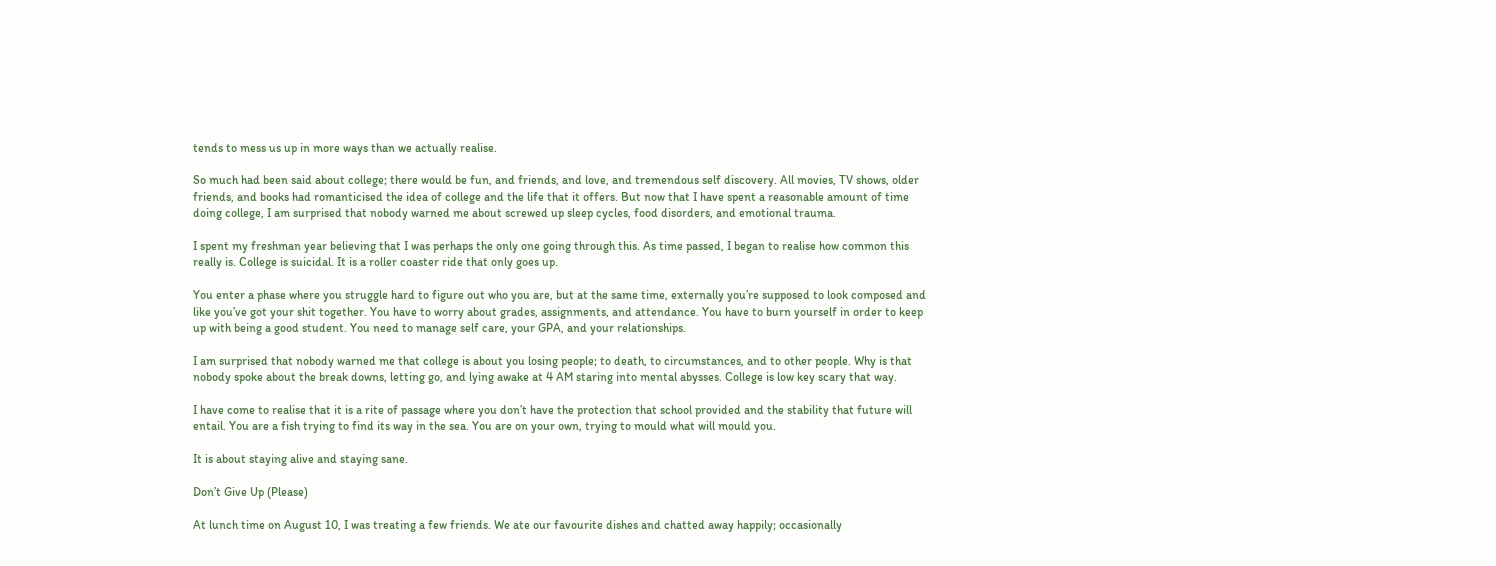tends to mess us up in more ways than we actually realise.

So much had been said about college; there would be fun, and friends, and love, and tremendous self discovery. All movies, TV shows, older friends, and books had romanticised the idea of college and the life that it offers. But now that I have spent a reasonable amount of time doing college, I am surprised that nobody warned me about screwed up sleep cycles, food disorders, and emotional trauma.

I spent my freshman year believing that I was perhaps the only one going through this. As time passed, I began to realise how common this really is. College is suicidal. It is a roller coaster ride that only goes up.

You enter a phase where you struggle hard to figure out who you are, but at the same time, externally you’re supposed to look composed and like you’ve got your shit together. You have to worry about grades, assignments, and attendance. You have to burn yourself in order to keep up with being a good student. You need to manage self care, your GPA, and your relationships.

I am surprised that nobody warned me that college is about you losing people; to death, to circumstances, and to other people. Why is that nobody spoke about the break downs, letting go, and lying awake at 4 AM staring into mental abysses. College is low key scary that way.

I have come to realise that it is a rite of passage where you don’t have the protection that school provided and the stability that future will entail. You are a fish trying to find its way in the sea. You are on your own, trying to mould what will mould you.

It is about staying alive and staying sane.

Don’t Give Up (Please)

At lunch time on August 10, I was treating a few friends. We ate our favourite dishes and chatted away happily; occasionally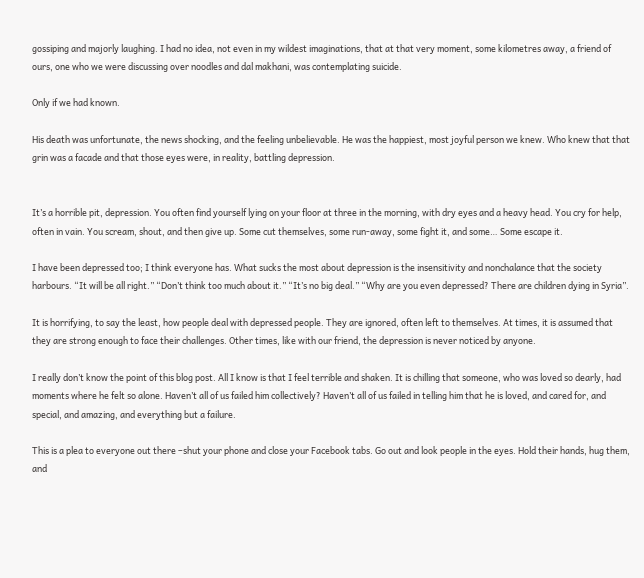gossiping and majorly laughing. I had no idea, not even in my wildest imaginations, that at that very moment, some kilometres away, a friend of ours, one who we were discussing over noodles and dal makhani, was contemplating suicide.

Only if we had known.

His death was unfortunate, the news shocking, and the feeling unbelievable. He was the happiest, most joyful person we knew. Who knew that that grin was a facade and that those eyes were, in reality, battling depression.


It’s a horrible pit, depression. You often find yourself lying on your floor at three in the morning, with dry eyes and a heavy head. You cry for help, often in vain. You scream, shout, and then give up. Some cut themselves, some run-away, some fight it, and some… Some escape it.

I have been depressed too; I think everyone has. What sucks the most about depression is the insensitivity and nonchalance that the society harbours. “It will be all right.” “Don’t think too much about it.” “It’s no big deal.” “Why are you even depressed? There are children dying in Syria”.

It is horrifying, to say the least, how people deal with depressed people. They are ignored, often left to themselves. At times, it is assumed that they are strong enough to face their challenges. Other times, like with our friend, the depression is never noticed by anyone.

I really don’t know the point of this blog post. All I know is that I feel terrible and shaken. It is chilling that someone, who was loved so dearly, had moments where he felt so alone. Haven’t all of us failed him collectively? Haven’t all of us failed in telling him that he is loved, and cared for, and special, and amazing, and everything but a failure.

This is a plea to everyone out there –shut your phone and close your Facebook tabs. Go out and look people in the eyes. Hold their hands, hug them, and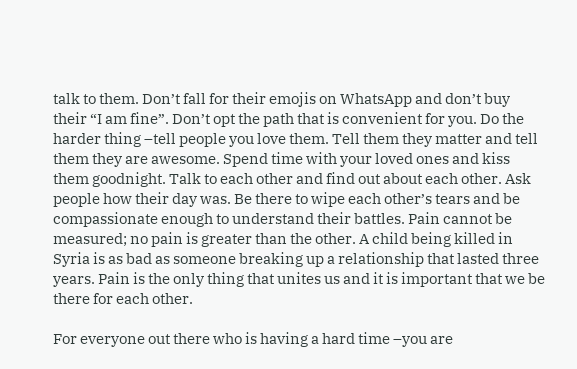talk to them. Don’t fall for their emojis on WhatsApp and don’t buy their “I am fine”. Don’t opt the path that is convenient for you. Do the harder thing –tell people you love them. Tell them they matter and tell them they are awesome. Spend time with your loved ones and kiss them goodnight. Talk to each other and find out about each other. Ask people how their day was. Be there to wipe each other’s tears and be compassionate enough to understand their battles. Pain cannot be measured; no pain is greater than the other. A child being killed in Syria is as bad as someone breaking up a relationship that lasted three years. Pain is the only thing that unites us and it is important that we be there for each other.

For everyone out there who is having a hard time –you are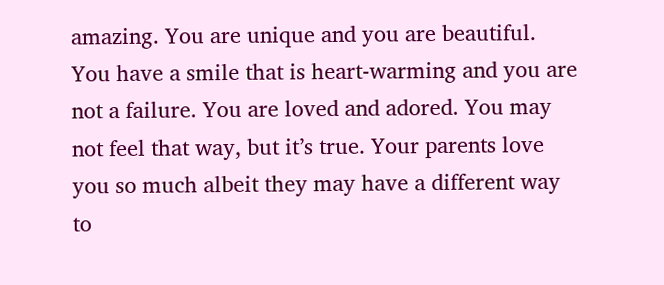amazing. You are unique and you are beautiful. You have a smile that is heart-warming and you are not a failure. You are loved and adored. You may not feel that way, but it’s true. Your parents love you so much albeit they may have a different way to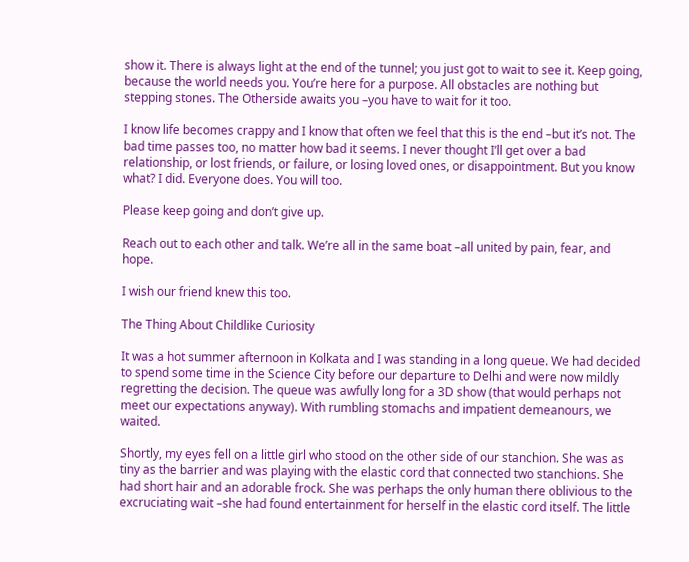show it. There is always light at the end of the tunnel; you just got to wait to see it. Keep going, because the world needs you. You’re here for a purpose. All obstacles are nothing but stepping stones. The Otherside awaits you –you have to wait for it too.

I know life becomes crappy and I know that often we feel that this is the end –but it’s not. The bad time passes too, no matter how bad it seems. I never thought I’ll get over a bad relationship, or lost friends, or failure, or losing loved ones, or disappointment. But you know what? I did. Everyone does. You will too.

Please keep going and don’t give up.

Reach out to each other and talk. We’re all in the same boat –all united by pain, fear, and hope.

I wish our friend knew this too.

The Thing About Childlike Curiosity

It was a hot summer afternoon in Kolkata and I was standing in a long queue. We had decided to spend some time in the Science City before our departure to Delhi and were now mildly regretting the decision. The queue was awfully long for a 3D show (that would perhaps not meet our expectations anyway). With rumbling stomachs and impatient demeanours, we waited.

Shortly, my eyes fell on a little girl who stood on the other side of our stanchion. She was as tiny as the barrier and was playing with the elastic cord that connected two stanchions. She had short hair and an adorable frock. She was perhaps the only human there oblivious to the excruciating wait –she had found entertainment for herself in the elastic cord itself. The little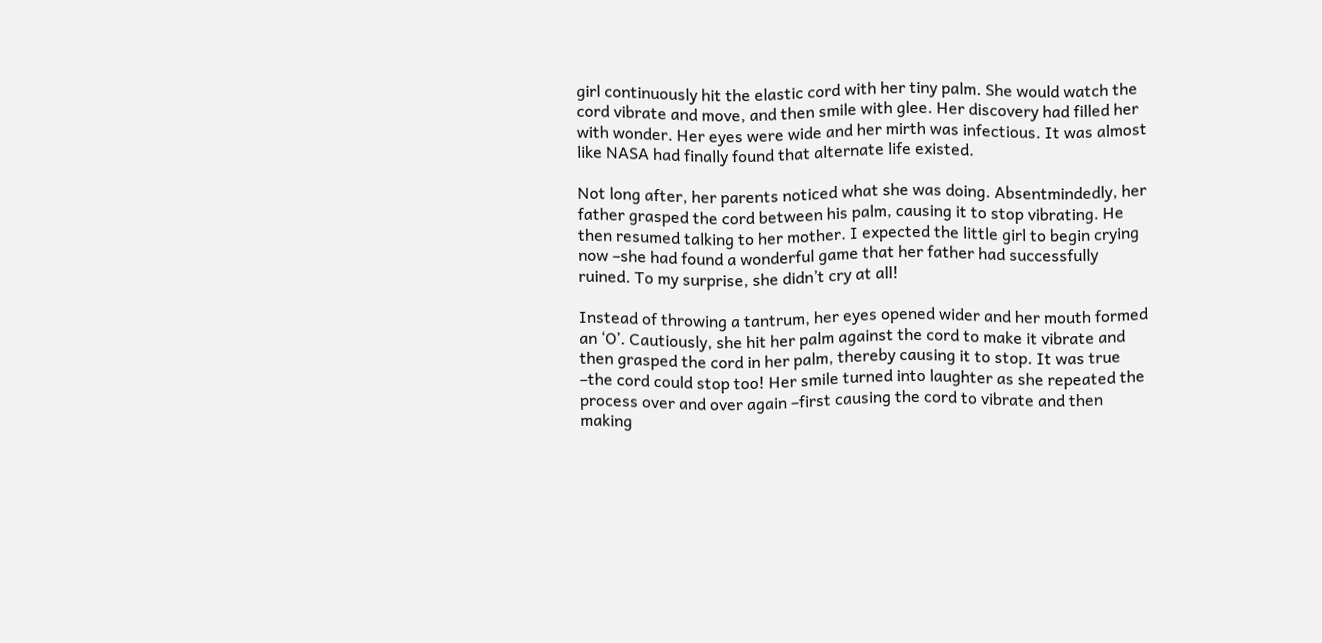girl continuously hit the elastic cord with her tiny palm. She would watch the cord vibrate and move, and then smile with glee. Her discovery had filled her with wonder. Her eyes were wide and her mirth was infectious. It was almost like NASA had finally found that alternate life existed.

Not long after, her parents noticed what she was doing. Absentmindedly, her father grasped the cord between his palm, causing it to stop vibrating. He then resumed talking to her mother. I expected the little girl to begin crying now –she had found a wonderful game that her father had successfully ruined. To my surprise, she didn’t cry at all!

Instead of throwing a tantrum, her eyes opened wider and her mouth formed an ‘O’. Cautiously, she hit her palm against the cord to make it vibrate and then grasped the cord in her palm, thereby causing it to stop. It was true –the cord could stop too! Her smile turned into laughter as she repeated the process over and over again –first causing the cord to vibrate and then making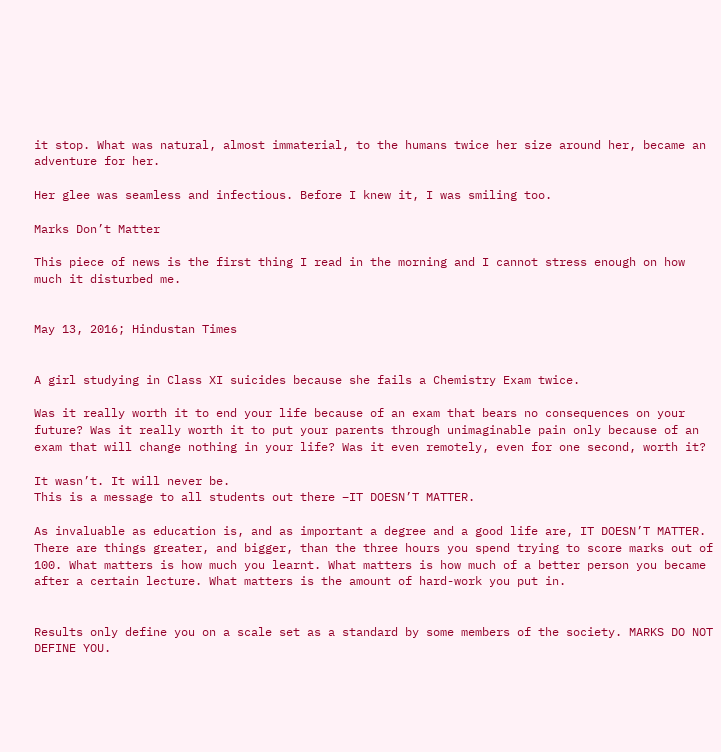it stop. What was natural, almost immaterial, to the humans twice her size around her, became an adventure for her.

Her glee was seamless and infectious. Before I knew it, I was smiling too.

Marks Don’t Matter

This piece of news is the first thing I read in the morning and I cannot stress enough on how much it disturbed me.


May 13, 2016; Hindustan Times


A girl studying in Class XI suicides because she fails a Chemistry Exam twice.

Was it really worth it to end your life because of an exam that bears no consequences on your future? Was it really worth it to put your parents through unimaginable pain only because of an exam that will change nothing in your life? Was it even remotely, even for one second, worth it?

It wasn’t. It will never be.
This is a message to all students out there –IT DOESN’T MATTER.

As invaluable as education is, and as important a degree and a good life are, IT DOESN’T MATTER. There are things greater, and bigger, than the three hours you spend trying to score marks out of 100. What matters is how much you learnt. What matters is how much of a better person you became after a certain lecture. What matters is the amount of hard-work you put in.


Results only define you on a scale set as a standard by some members of the society. MARKS DO NOT DEFINE YOU.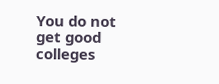You do not get good colleges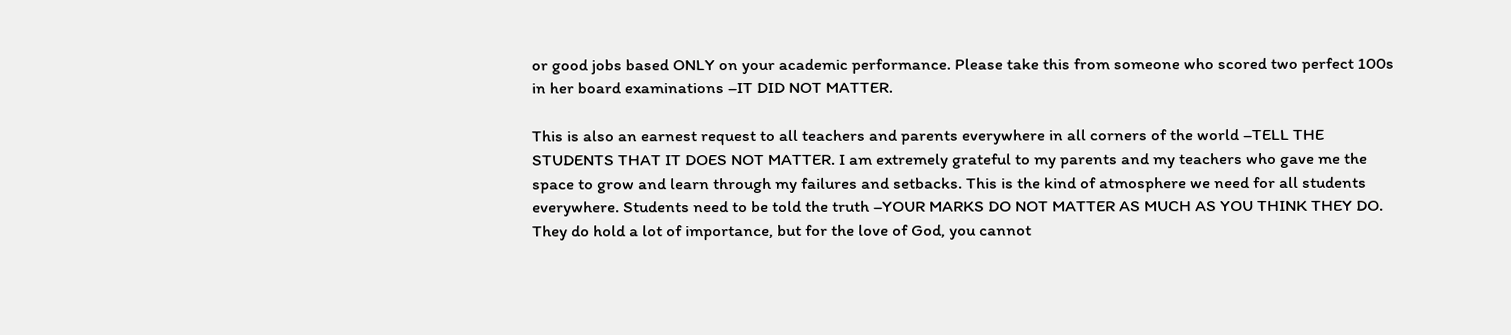or good jobs based ONLY on your academic performance. Please take this from someone who scored two perfect 100s in her board examinations –IT DID NOT MATTER.

This is also an earnest request to all teachers and parents everywhere in all corners of the world –TELL THE STUDENTS THAT IT DOES NOT MATTER. I am extremely grateful to my parents and my teachers who gave me the space to grow and learn through my failures and setbacks. This is the kind of atmosphere we need for all students everywhere. Students need to be told the truth –YOUR MARKS DO NOT MATTER AS MUCH AS YOU THINK THEY DO. They do hold a lot of importance, but for the love of God, you cannot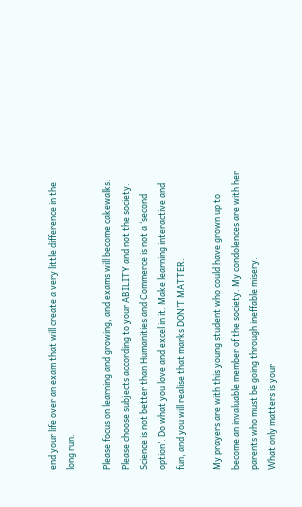end your life over an exam that will create a very little difference in the long run.

Please focus on learning and growing, and exams will become cakewalks. Please choose subjects according to your ABILITY and not the society. Science is not better than Humanities and Commerce is not a ‘second option’. Do what you love and excel in it. Make learning interactive and fun, and you will realise that marks DON’T MATTER.

My prayers are with this young student who could have grown up to become an invaluable member of the society. My condolences are with her parents who must be going through ineffable misery.
What only matters is your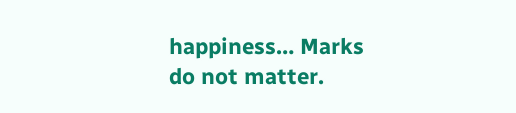happiness… Marks do not matter.